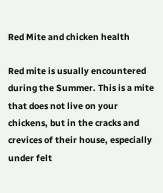Red Mite and chicken health

Red mite is usually encountered during the Summer. This is a mite that does not live on your chickens, but in the cracks and crevices of their house, especially under felt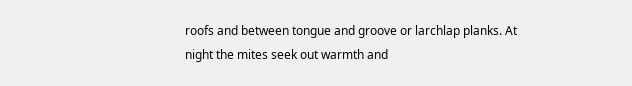roofs and between tongue and groove or larchlap planks. At night the mites seek out warmth and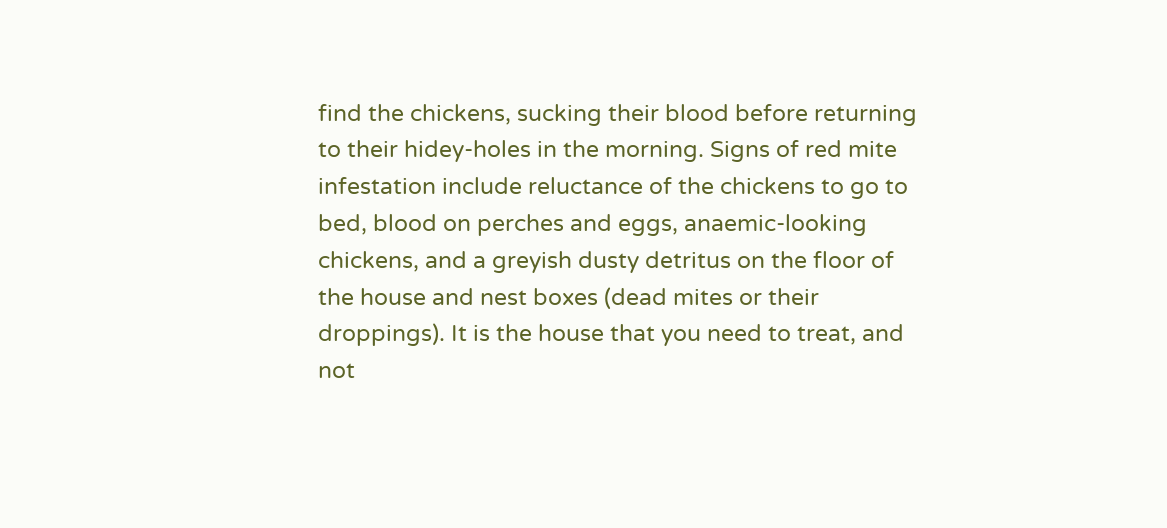find the chickens, sucking their blood before returning to their hidey-holes in the morning. Signs of red mite infestation include reluctance of the chickens to go to bed, blood on perches and eggs, anaemic-looking chickens, and a greyish dusty detritus on the floor of the house and nest boxes (dead mites or their droppings). It is the house that you need to treat, and not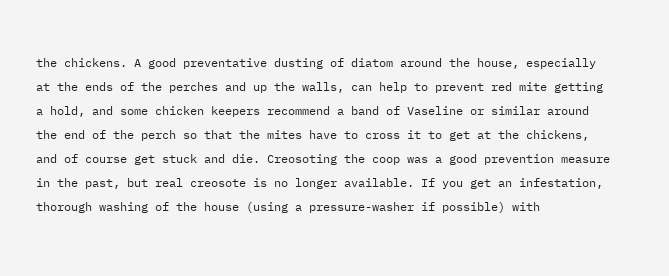the chickens. A good preventative dusting of diatom around the house, especially at the ends of the perches and up the walls, can help to prevent red mite getting a hold, and some chicken keepers recommend a band of Vaseline or similar around the end of the perch so that the mites have to cross it to get at the chickens, and of course get stuck and die. Creosoting the coop was a good prevention measure in the past, but real creosote is no longer available. If you get an infestation, thorough washing of the house (using a pressure-washer if possible) with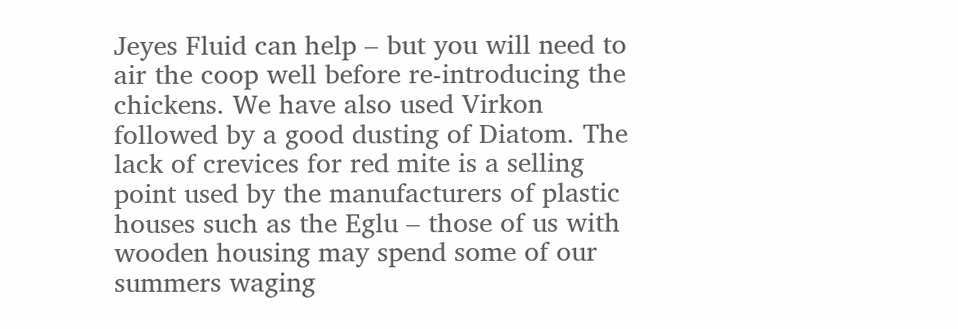Jeyes Fluid can help – but you will need to air the coop well before re-introducing the chickens. We have also used Virkon followed by a good dusting of Diatom. The lack of crevices for red mite is a selling point used by the manufacturers of plastic houses such as the Eglu – those of us with wooden housing may spend some of our summers waging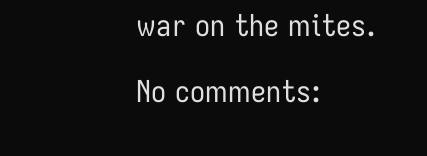war on the mites.

No comments: